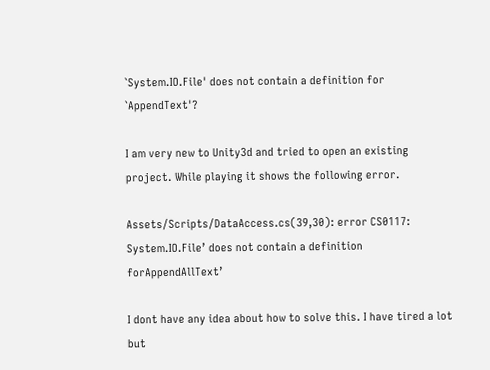`System.IO.File' does not contain a definition for `AppendText'?

I am very new to Unity3d and tried to open an existing project. While playing it shows the following error.

Assets/Scripts/DataAccess.cs(39,30): error CS0117: System.IO.File’ does not contain a definition forAppendAllText’

I dont have any idea about how to solve this. I have tired a lot but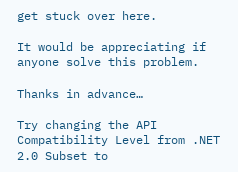get stuck over here.

It would be appreciating if anyone solve this problem.

Thanks in advance…

Try changing the API Compatibility Level from .NET 2.0 Subset to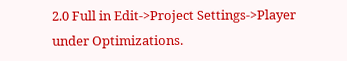2.0 Full in Edit->Project Settings->Player under Optimizations.